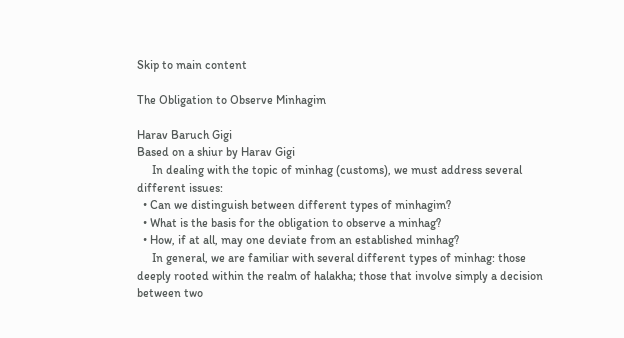Skip to main content

The Obligation to Observe Minhagim

Harav Baruch Gigi
Based on a shiur by Harav Gigi
     In dealing with the topic of minhag (customs), we must address several different issues:
  • Can we distinguish between different types of minhagim?
  • What is the basis for the obligation to observe a minhag?
  • How, if at all, may one deviate from an established minhag?
     In general, we are familiar with several different types of minhag: those deeply rooted within the realm of halakha; those that involve simply a decision between two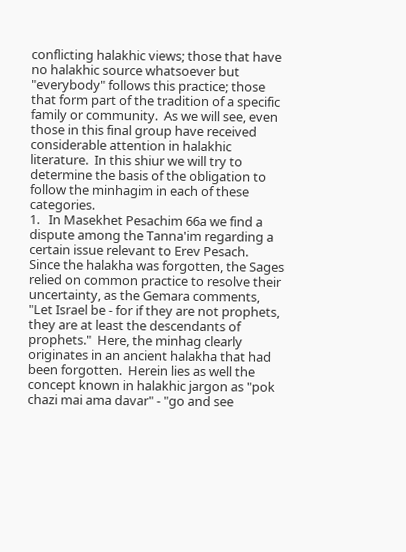conflicting halakhic views; those that have no halakhic source whatsoever but "everybody" follows this practice; those that form part of the tradition of a specific family or community.  As we will see, even those in this final group have received considerable attention in halakhic literature.  In this shiur we will try to determine the basis of the obligation to follow the minhagim in each of these categories.
1.   In Masekhet Pesachim 66a we find a dispute among the Tanna'im regarding a certain issue relevant to Erev Pesach.  Since the halakha was forgotten, the Sages relied on common practice to resolve their uncertainty, as the Gemara comments, "Let Israel be - for if they are not prophets, they are at least the descendants of prophets."  Here, the minhag clearly originates in an ancient halakha that had been forgotten.  Herein lies as well the concept known in halakhic jargon as "pok chazi mai ama davar" - "go and see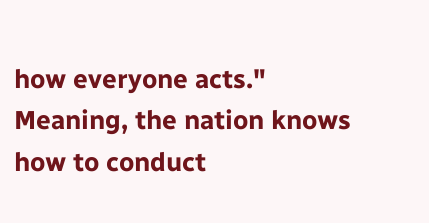how everyone acts."  Meaning, the nation knows how to conduct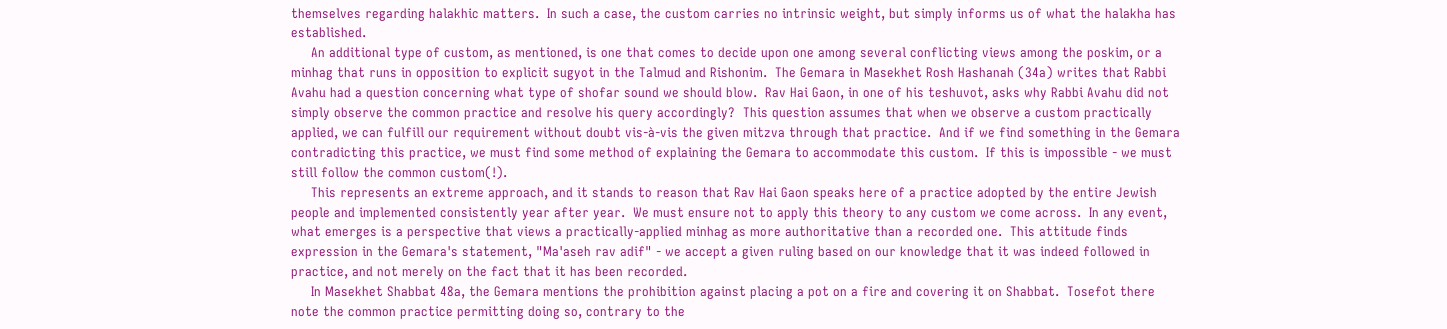themselves regarding halakhic matters.  In such a case, the custom carries no intrinsic weight, but simply informs us of what the halakha has established.
     An additional type of custom, as mentioned, is one that comes to decide upon one among several conflicting views among the poskim, or a minhag that runs in opposition to explicit sugyot in the Talmud and Rishonim.  The Gemara in Masekhet Rosh Hashanah (34a) writes that Rabbi Avahu had a question concerning what type of shofar sound we should blow.  Rav Hai Gaon, in one of his teshuvot, asks why Rabbi Avahu did not simply observe the common practice and resolve his query accordingly?  This question assumes that when we observe a custom practically applied, we can fulfill our requirement without doubt vis-à-vis the given mitzva through that practice.  And if we find something in the Gemara contradicting this practice, we must find some method of explaining the Gemara to accommodate this custom.  If this is impossible - we must still follow the common custom(!).
     This represents an extreme approach, and it stands to reason that Rav Hai Gaon speaks here of a practice adopted by the entire Jewish people and implemented consistently year after year.  We must ensure not to apply this theory to any custom we come across.  In any event, what emerges is a perspective that views a practically-applied minhag as more authoritative than a recorded one.  This attitude finds expression in the Gemara's statement, "Ma'aseh rav adif" - we accept a given ruling based on our knowledge that it was indeed followed in practice, and not merely on the fact that it has been recorded.
     In Masekhet Shabbat 48a, the Gemara mentions the prohibition against placing a pot on a fire and covering it on Shabbat.  Tosefot there note the common practice permitting doing so, contrary to the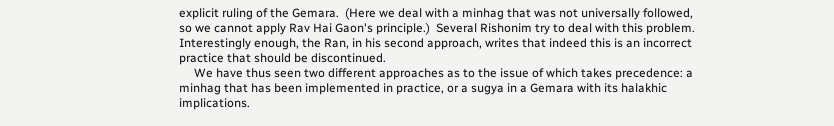explicit ruling of the Gemara.  (Here we deal with a minhag that was not universally followed, so we cannot apply Rav Hai Gaon's principle.)  Several Rishonim try to deal with this problem.  Interestingly enough, the Ran, in his second approach, writes that indeed this is an incorrect practice that should be discontinued.
     We have thus seen two different approaches as to the issue of which takes precedence: a minhag that has been implemented in practice, or a sugya in a Gemara with its halakhic implications.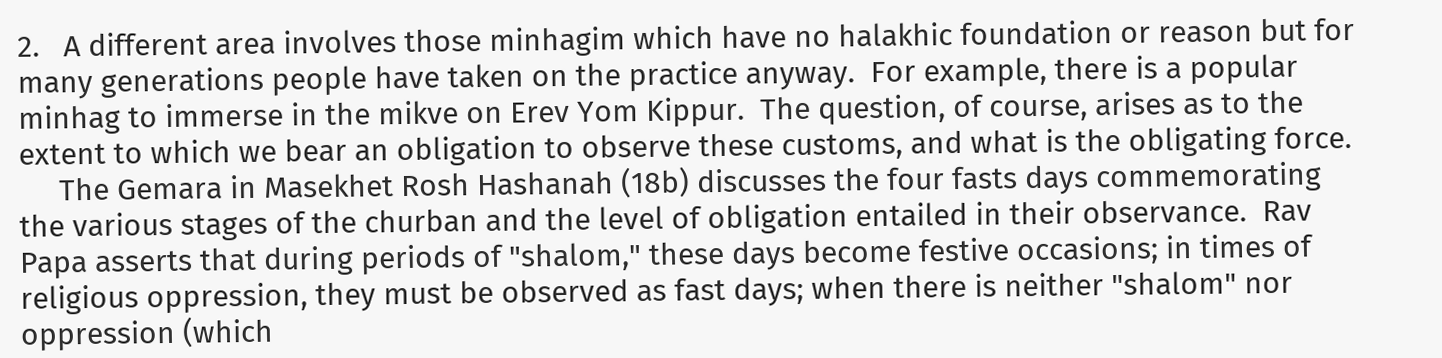2.   A different area involves those minhagim which have no halakhic foundation or reason but for many generations people have taken on the practice anyway.  For example, there is a popular minhag to immerse in the mikve on Erev Yom Kippur.  The question, of course, arises as to the extent to which we bear an obligation to observe these customs, and what is the obligating force.
     The Gemara in Masekhet Rosh Hashanah (18b) discusses the four fasts days commemorating the various stages of the churban and the level of obligation entailed in their observance.  Rav Papa asserts that during periods of "shalom," these days become festive occasions; in times of religious oppression, they must be observed as fast days; when there is neither "shalom" nor oppression (which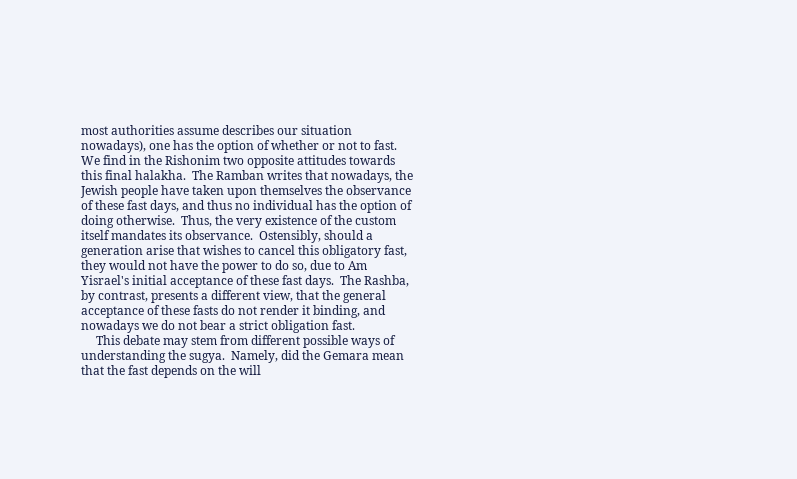most authorities assume describes our situation nowadays), one has the option of whether or not to fast.  We find in the Rishonim two opposite attitudes towards this final halakha.  The Ramban writes that nowadays, the Jewish people have taken upon themselves the observance of these fast days, and thus no individual has the option of doing otherwise.  Thus, the very existence of the custom itself mandates its observance.  Ostensibly, should a generation arise that wishes to cancel this obligatory fast, they would not have the power to do so, due to Am Yisrael's initial acceptance of these fast days.  The Rashba, by contrast, presents a different view, that the general acceptance of these fasts do not render it binding, and nowadays we do not bear a strict obligation fast.
     This debate may stem from different possible ways of understanding the sugya.  Namely, did the Gemara mean that the fast depends on the will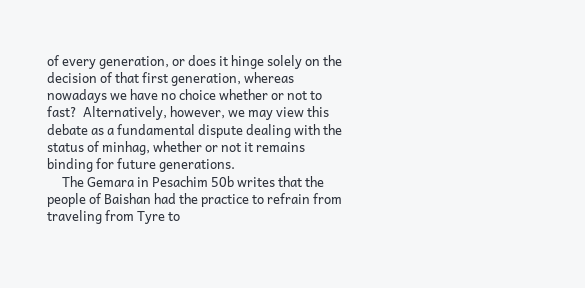of every generation, or does it hinge solely on the decision of that first generation, whereas nowadays we have no choice whether or not to fast?  Alternatively, however, we may view this debate as a fundamental dispute dealing with the status of minhag, whether or not it remains binding for future generations.
     The Gemara in Pesachim 50b writes that the people of Baishan had the practice to refrain from traveling from Tyre to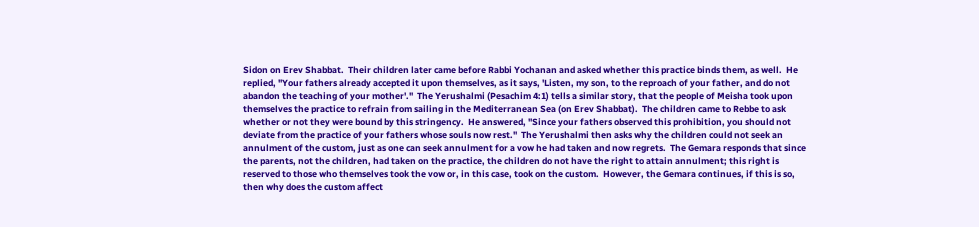Sidon on Erev Shabbat.  Their children later came before Rabbi Yochanan and asked whether this practice binds them, as well.  He replied, "Your fathers already accepted it upon themselves, as it says, 'Listen, my son, to the reproach of your father, and do not abandon the teaching of your mother'."  The Yerushalmi (Pesachim 4:1) tells a similar story, that the people of Meisha took upon themselves the practice to refrain from sailing in the Mediterranean Sea (on Erev Shabbat).  The children came to Rebbe to ask whether or not they were bound by this stringency.  He answered, "Since your fathers observed this prohibition, you should not deviate from the practice of your fathers whose souls now rest."  The Yerushalmi then asks why the children could not seek an annulment of the custom, just as one can seek annulment for a vow he had taken and now regrets.  The Gemara responds that since the parents, not the children, had taken on the practice, the children do not have the right to attain annulment; this right is reserved to those who themselves took the vow or, in this case, took on the custom.  However, the Gemara continues, if this is so, then why does the custom affect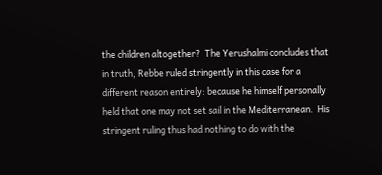the children altogether?  The Yerushalmi concludes that in truth, Rebbe ruled stringently in this case for a different reason entirely: because he himself personally held that one may not set sail in the Mediterranean.  His stringent ruling thus had nothing to do with the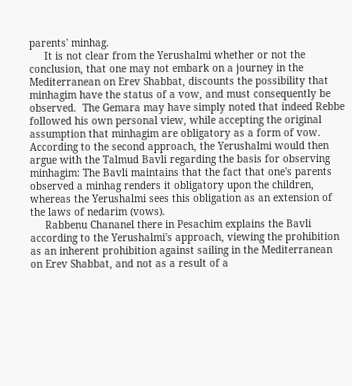parents' minhag.
     It is not clear from the Yerushalmi whether or not the conclusion, that one may not embark on a journey in the Mediterranean on Erev Shabbat, discounts the possibility that minhagim have the status of a vow, and must consequently be observed.  The Gemara may have simply noted that indeed Rebbe followed his own personal view, while accepting the original assumption that minhagim are obligatory as a form of vow.  According to the second approach, the Yerushalmi would then argue with the Talmud Bavli regarding the basis for observing minhagim: The Bavli maintains that the fact that one's parents observed a minhag renders it obligatory upon the children, whereas the Yerushalmi sees this obligation as an extension of the laws of nedarim (vows).
     Rabbenu Chananel there in Pesachim explains the Bavli according to the Yerushalmi's approach, viewing the prohibition as an inherent prohibition against sailing in the Mediterranean on Erev Shabbat, and not as a result of a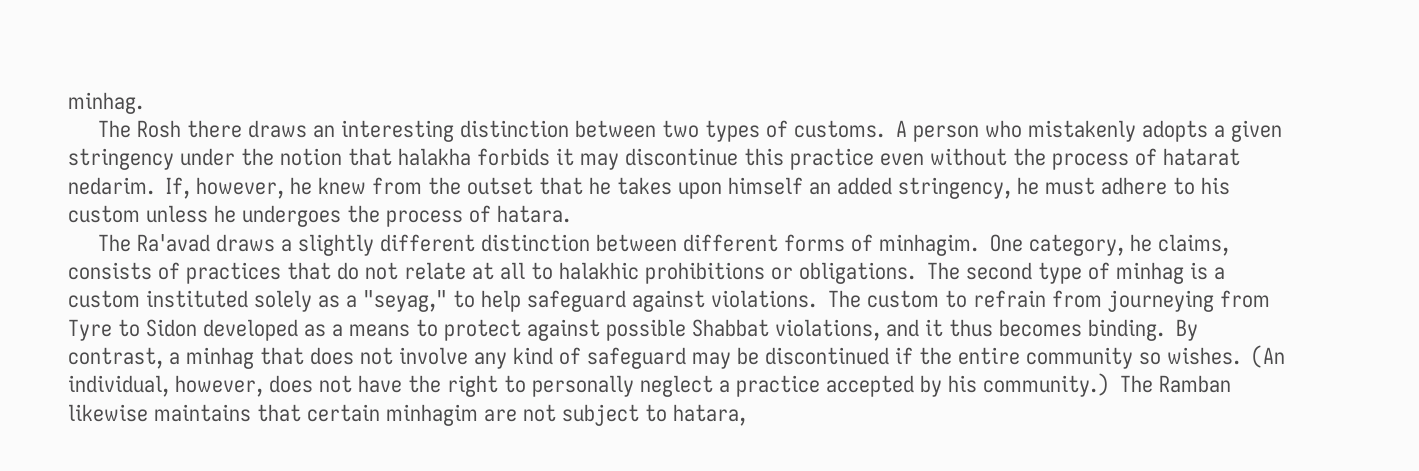minhag.
     The Rosh there draws an interesting distinction between two types of customs.  A person who mistakenly adopts a given stringency under the notion that halakha forbids it may discontinue this practice even without the process of hatarat nedarim.  If, however, he knew from the outset that he takes upon himself an added stringency, he must adhere to his custom unless he undergoes the process of hatara.
     The Ra'avad draws a slightly different distinction between different forms of minhagim.  One category, he claims, consists of practices that do not relate at all to halakhic prohibitions or obligations.  The second type of minhag is a custom instituted solely as a "seyag," to help safeguard against violations.  The custom to refrain from journeying from Tyre to Sidon developed as a means to protect against possible Shabbat violations, and it thus becomes binding.  By contrast, a minhag that does not involve any kind of safeguard may be discontinued if the entire community so wishes.  (An individual, however, does not have the right to personally neglect a practice accepted by his community.)  The Ramban likewise maintains that certain minhagim are not subject to hatara,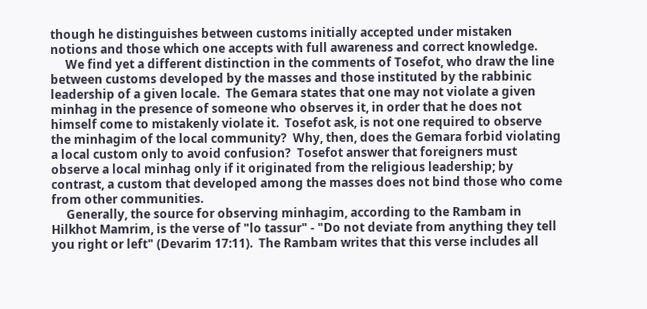though he distinguishes between customs initially accepted under mistaken notions and those which one accepts with full awareness and correct knowledge.
     We find yet a different distinction in the comments of Tosefot, who draw the line between customs developed by the masses and those instituted by the rabbinic leadership of a given locale.  The Gemara states that one may not violate a given minhag in the presence of someone who observes it, in order that he does not himself come to mistakenly violate it.  Tosefot ask, is not one required to observe the minhagim of the local community?  Why, then, does the Gemara forbid violating a local custom only to avoid confusion?  Tosefot answer that foreigners must observe a local minhag only if it originated from the religious leadership; by contrast, a custom that developed among the masses does not bind those who come from other communities.
     Generally, the source for observing minhagim, according to the Rambam in Hilkhot Mamrim, is the verse of "lo tassur" - "Do not deviate from anything they tell you right or left" (Devarim 17:11).  The Rambam writes that this verse includes all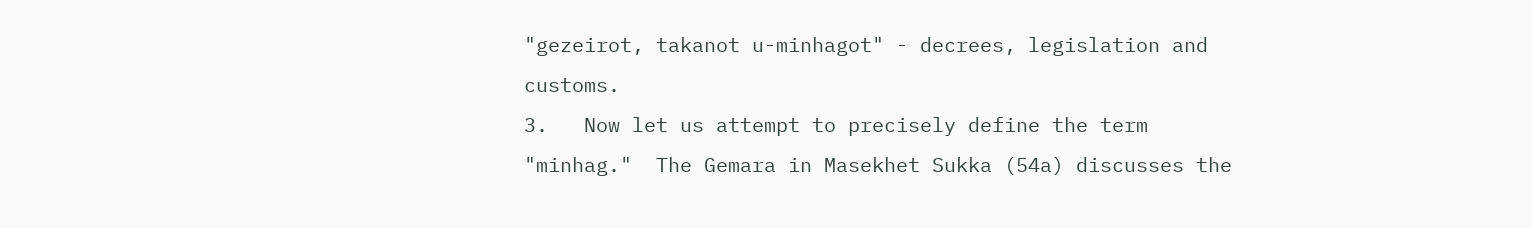"gezeirot, takanot u-minhagot" - decrees, legislation and customs.
3.   Now let us attempt to precisely define the term "minhag."  The Gemara in Masekhet Sukka (54a) discusses the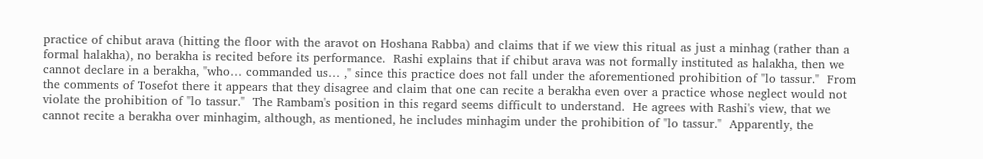practice of chibut arava (hitting the floor with the aravot on Hoshana Rabba) and claims that if we view this ritual as just a minhag (rather than a formal halakha), no berakha is recited before its performance.  Rashi explains that if chibut arava was not formally instituted as halakha, then we cannot declare in a berakha, "who… commanded us… ," since this practice does not fall under the aforementioned prohibition of "lo tassur."  From the comments of Tosefot there it appears that they disagree and claim that one can recite a berakha even over a practice whose neglect would not violate the prohibition of "lo tassur."  The Rambam's position in this regard seems difficult to understand.  He agrees with Rashi's view, that we cannot recite a berakha over minhagim, although, as mentioned, he includes minhagim under the prohibition of "lo tassur."  Apparently, the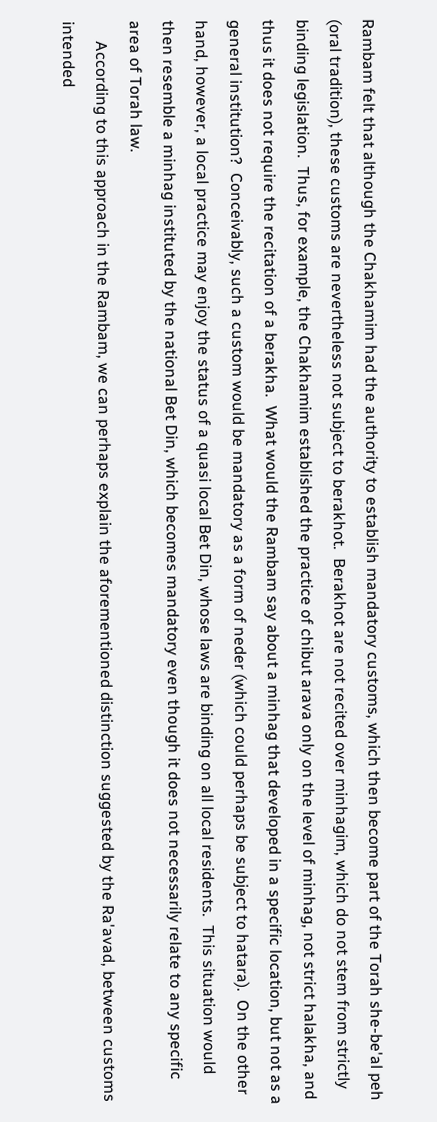Rambam felt that although the Chakhamim had the authority to establish mandatory customs, which then become part of the Torah she-be'al peh (oral tradition), these customs are nevertheless not subject to berakhot.  Berakhot are not recited over minhagim, which do not stem from strictly binding legislation.  Thus, for example, the Chakhamim established the practice of chibut arava only on the level of minhag, not strict halakha, and thus it does not require the recitation of a berakha.  What would the Rambam say about a minhag that developed in a specific location, but not as a general institution?  Conceivably, such a custom would be mandatory as a form of neder (which could perhaps be subject to hatara).  On the other hand, however, a local practice may enjoy the status of a quasi local Bet Din, whose laws are binding on all local residents.  This situation would then resemble a minhag instituted by the national Bet Din, which becomes mandatory even though it does not necessarily relate to any specific area of Torah law.
     According to this approach in the Rambam, we can perhaps explain the aforementioned distinction suggested by the Ra'avad, between customs intended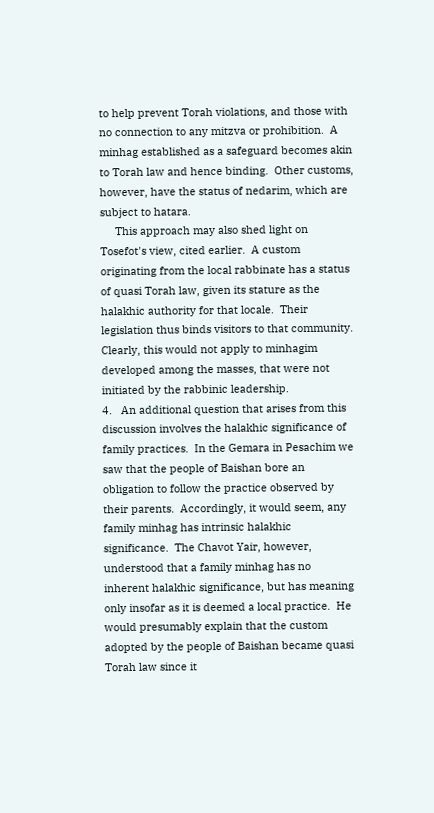to help prevent Torah violations, and those with no connection to any mitzva or prohibition.  A minhag established as a safeguard becomes akin to Torah law and hence binding.  Other customs, however, have the status of nedarim, which are subject to hatara.
     This approach may also shed light on Tosefot's view, cited earlier.  A custom originating from the local rabbinate has a status of quasi Torah law, given its stature as the halakhic authority for that locale.  Their legislation thus binds visitors to that community.  Clearly, this would not apply to minhagim developed among the masses, that were not initiated by the rabbinic leadership.
4.   An additional question that arises from this discussion involves the halakhic significance of family practices.  In the Gemara in Pesachim we saw that the people of Baishan bore an obligation to follow the practice observed by their parents.  Accordingly, it would seem, any family minhag has intrinsic halakhic significance.  The Chavot Yair, however, understood that a family minhag has no inherent halakhic significance, but has meaning only insofar as it is deemed a local practice.  He would presumably explain that the custom adopted by the people of Baishan became quasi Torah law since it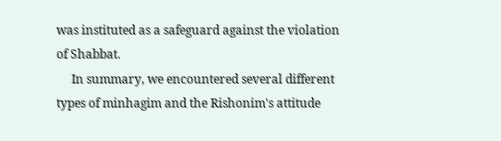was instituted as a safeguard against the violation of Shabbat.
     In summary, we encountered several different types of minhagim and the Rishonim's attitude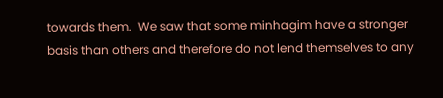towards them.  We saw that some minhagim have a stronger basis than others and therefore do not lend themselves to any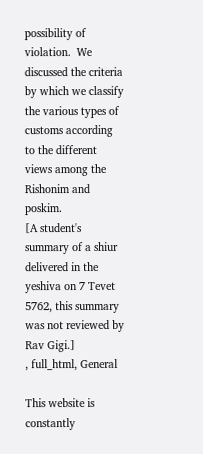possibility of violation.  We discussed the criteria by which we classify the various types of customs according to the different views among the Rishonim and poskim.
[A student's summary of a shiur delivered in the yeshiva on 7 Tevet 5762, this summary was not reviewed by Rav Gigi.]
, full_html, General

This website is constantly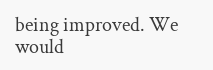being improved. We would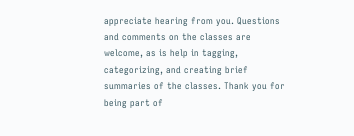appreciate hearing from you. Questions and comments on the classes are welcome, as is help in tagging, categorizing, and creating brief summaries of the classes. Thank you for being part of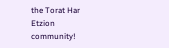the Torat Har Etzion community!